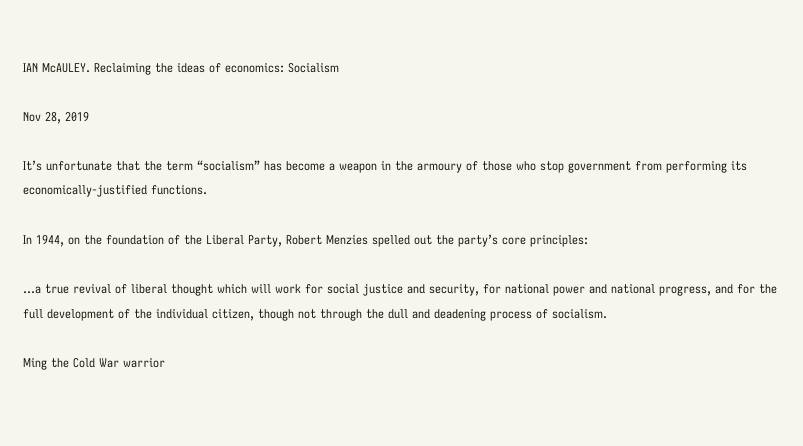IAN McAULEY. Reclaiming the ideas of economics: Socialism

Nov 28, 2019

It’s unfortunate that the term “socialism” has become a weapon in the armoury of those who stop government from performing its economically-justified functions.

In 1944, on the foundation of the Liberal Party, Robert Menzies spelled out the party’s core principles:

…a true revival of liberal thought which will work for social justice and security, for national power and national progress, and for the full development of the individual citizen, though not through the dull and deadening process of socialism.

Ming the Cold War warrior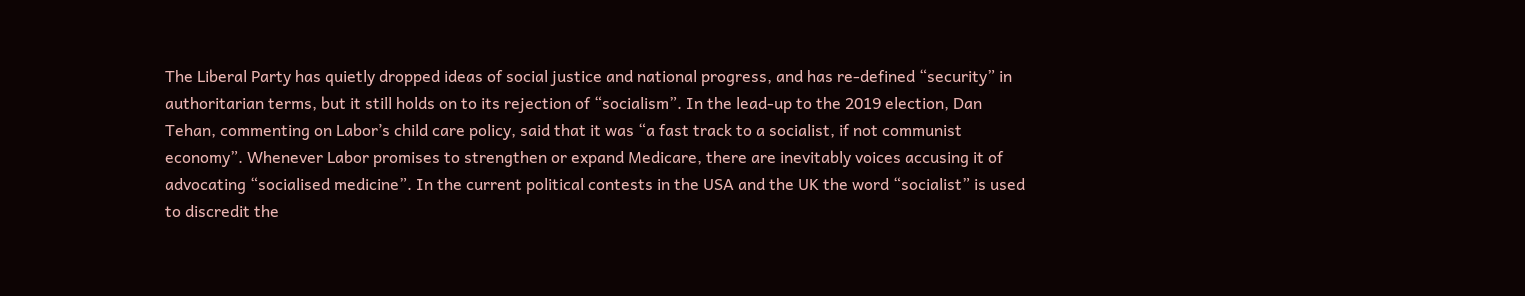The Liberal Party has quietly dropped ideas of social justice and national progress, and has re-defined “security” in authoritarian terms, but it still holds on to its rejection of “socialism”. In the lead-up to the 2019 election, Dan Tehan, commenting on Labor’s child care policy, said that it was “a fast track to a socialist, if not communist economy”. Whenever Labor promises to strengthen or expand Medicare, there are inevitably voices accusing it of advocating “socialised medicine”. In the current political contests in the USA and the UK the word “socialist” is used to discredit the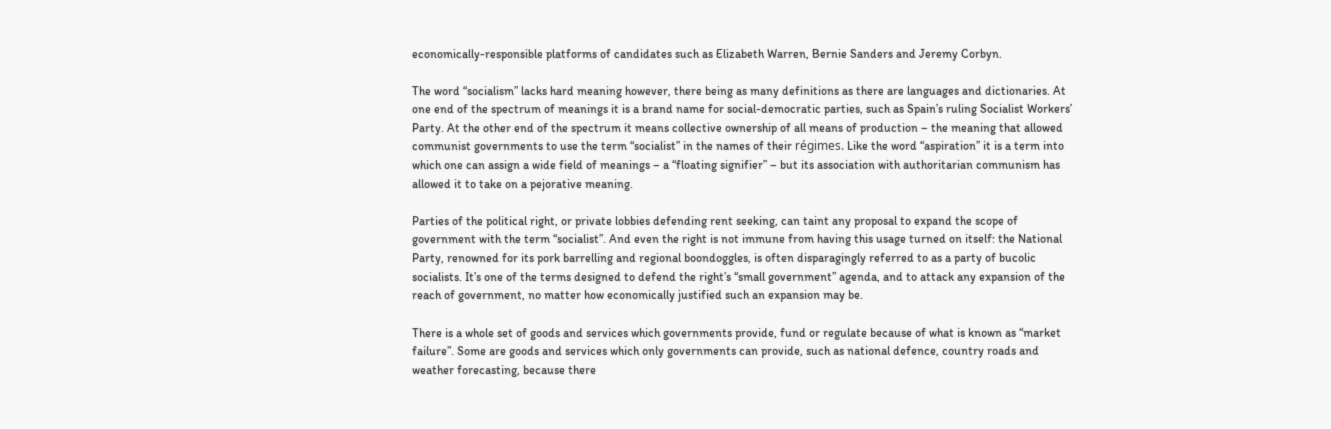economically-responsible platforms of candidates such as Elizabeth Warren, Bernie Sanders and Jeremy Corbyn.

The word “socialism” lacks hard meaning however, there being as many definitions as there are languages and dictionaries. At one end of the spectrum of meanings it is a brand name for social-democratic parties, such as Spain’s ruling Socialist Workers’ Party. At the other end of the spectrum it means collective ownership of all means of production – the meaning that allowed communist governments to use the term “socialist” in the names of their régimes. Like the word “aspiration” it is a term into which one can assign a wide field of meanings – a “floating signifier” – but its association with authoritarian communism has allowed it to take on a pejorative meaning.

Parties of the political right, or private lobbies defending rent seeking, can taint any proposal to expand the scope of government with the term “socialist”. And even the right is not immune from having this usage turned on itself: the National Party, renowned for its pork barrelling and regional boondoggles, is often disparagingly referred to as a party of bucolic socialists. It’s one of the terms designed to defend the right’s “small government” agenda, and to attack any expansion of the reach of government, no matter how economically justified such an expansion may be.

There is a whole set of goods and services which governments provide, fund or regulate because of what is known as “market failure”. Some are goods and services which only governments can provide, such as national defence, country roads and weather forecasting, because there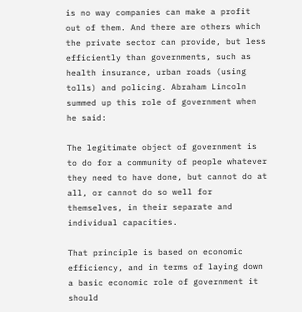is no way companies can make a profit out of them. And there are others which the private sector can provide, but less efficiently than governments, such as health insurance, urban roads (using tolls) and policing. Abraham Lincoln summed up this role of government when he said:

The legitimate object of government is to do for a community of people whatever they need to have done, but cannot do at all, or cannot do so well for themselves, in their separate and individual capacities.

That principle is based on economic efficiency, and in terms of laying down a basic economic role of government it should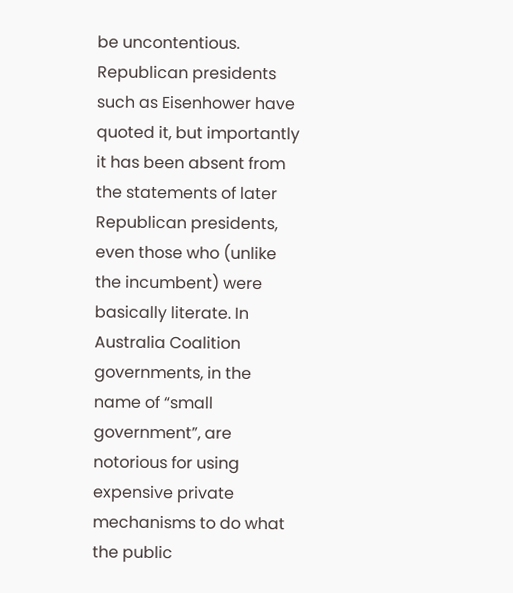be uncontentious. Republican presidents such as Eisenhower have quoted it, but importantly it has been absent from the statements of later Republican presidents, even those who (unlike the incumbent) were basically literate. In Australia Coalition governments, in the name of “small government”, are notorious for using expensive private mechanisms to do what the public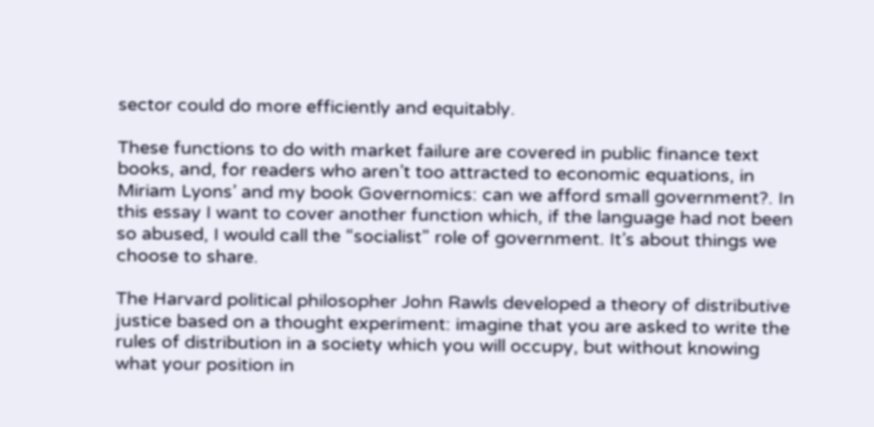sector could do more efficiently and equitably.

These functions to do with market failure are covered in public finance text books, and, for readers who aren’t too attracted to economic equations, in Miriam Lyons’ and my book Governomics: can we afford small government?. In this essay I want to cover another function which, if the language had not been so abused, I would call the “socialist” role of government. It’s about things we choose to share.

The Harvard political philosopher John Rawls developed a theory of distributive justice based on a thought experiment: imagine that you are asked to write the rules of distribution in a society which you will occupy, but without knowing what your position in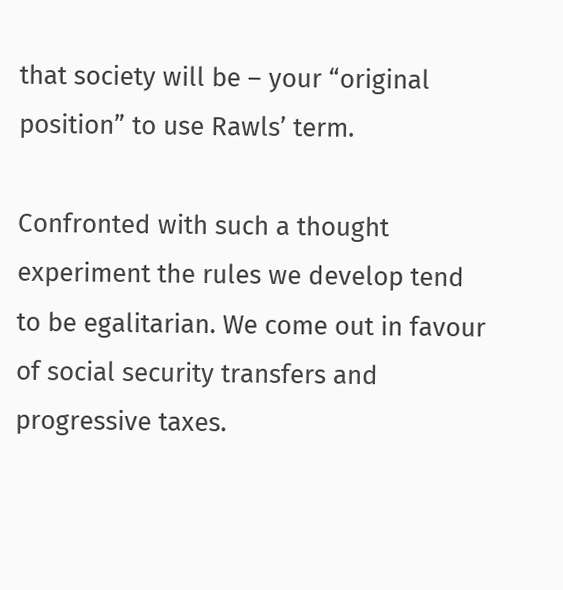that society will be – your “original position” to use Rawls’ term.

Confronted with such a thought experiment the rules we develop tend to be egalitarian. We come out in favour of social security transfers and progressive taxes.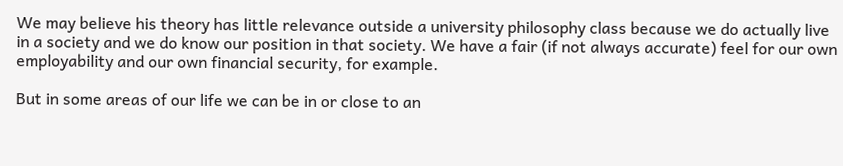We may believe his theory has little relevance outside a university philosophy class because we do actually live in a society and we do know our position in that society. We have a fair (if not always accurate) feel for our own employability and our own financial security, for example.

But in some areas of our life we can be in or close to an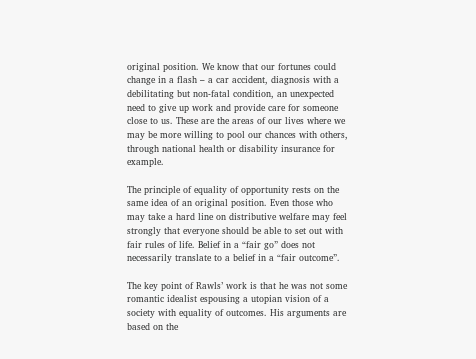original position. We know that our fortunes could change in a flash – a car accident, diagnosis with a debilitating but non-fatal condition, an unexpected need to give up work and provide care for someone close to us. These are the areas of our lives where we may be more willing to pool our chances with others, through national health or disability insurance for example.

The principle of equality of opportunity rests on the same idea of an original position. Even those who may take a hard line on distributive welfare may feel strongly that everyone should be able to set out with fair rules of life. Belief in a “fair go” does not necessarily translate to a belief in a “fair outcome”.

The key point of Rawls’ work is that he was not some romantic idealist espousing a utopian vision of a society with equality of outcomes. His arguments are based on the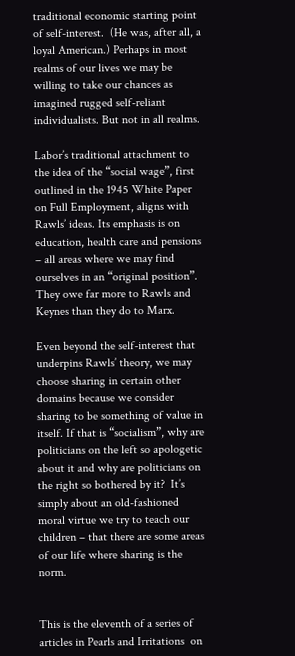traditional economic starting point of self-interest.  (He was, after all, a loyal American.) Perhaps in most realms of our lives we may be willing to take our chances as imagined rugged self-reliant individualists. But not in all realms.

Labor’s traditional attachment to the idea of the “social wage”, first outlined in the 1945 White Paper on Full Employment, aligns with Rawls’ ideas. Its emphasis is on  education, health care and pensions – all areas where we may find ourselves in an “original position”. They owe far more to Rawls and Keynes than they do to Marx.

Even beyond the self-interest that underpins Rawls’ theory, we may choose sharing in certain other domains because we consider sharing to be something of value in itself. If that is “socialism”, why are politicians on the left so apologetic about it and why are politicians on the right so bothered by it?  It’s simply about an old-fashioned moral virtue we try to teach our children – that there are some areas of our life where sharing is the norm.


This is the eleventh of a series of articles in Pearls and Irritations  on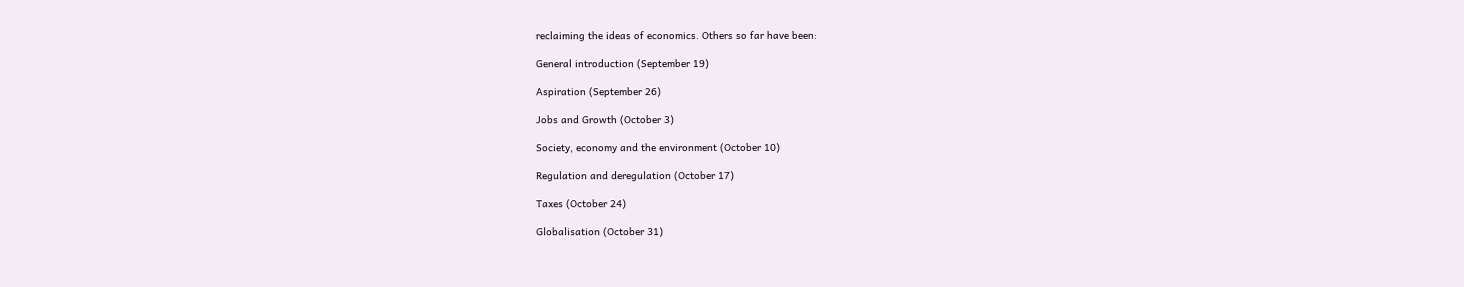reclaiming the ideas of economics. Others so far have been:

General introduction (September 19)

Aspiration (September 26)

Jobs and Growth (October 3)

Society, economy and the environment (October 10)

Regulation and deregulation (October 17)

Taxes (October 24)

Globalisation (October 31)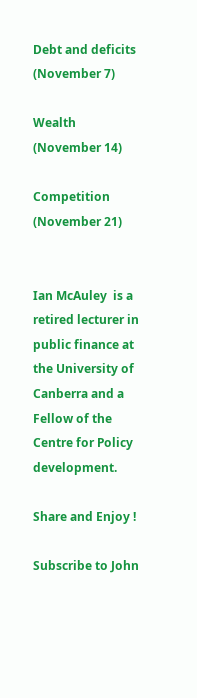Debt and deficits (November 7)

Wealth (November 14)

Competition (November 21)


Ian McAuley  is a retired lecturer in public finance at the University of Canberra and a Fellow of the Centre for Policy development.

Share and Enjoy !

Subscribe to John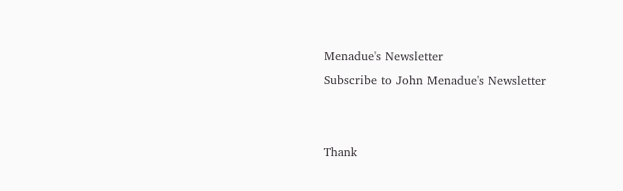Menadue's Newsletter
Subscribe to John Menadue's Newsletter


Thank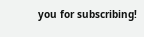you for subscribing!